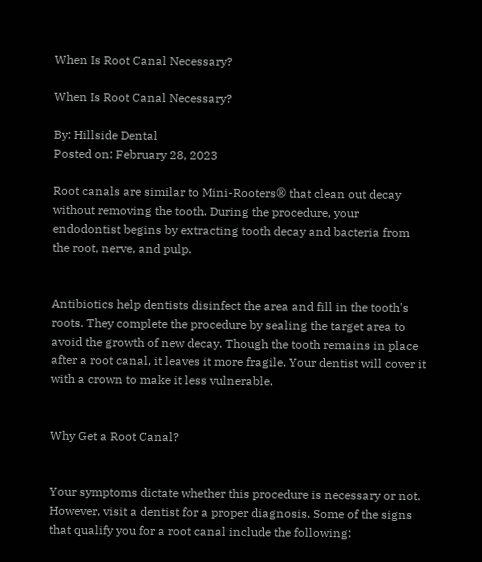When Is Root Canal Necessary?

When Is Root Canal Necessary?

By: Hillside Dental
Posted on: February 28, 2023

Root canals are similar to Mini-Rooters® that clean out decay without removing the tooth. During the procedure, your endodontist begins by extracting tooth decay and bacteria from the root, nerve, and pulp.


Antibiotics help dentists disinfect the area and fill in the tooth's roots. They complete the procedure by sealing the target area to avoid the growth of new decay. Though the tooth remains in place after a root canal, it leaves it more fragile. Your dentist will cover it with a crown to make it less vulnerable.


Why Get a Root Canal?


Your symptoms dictate whether this procedure is necessary or not. However, visit a dentist for a proper diagnosis. Some of the signs that qualify you for a root canal include the following: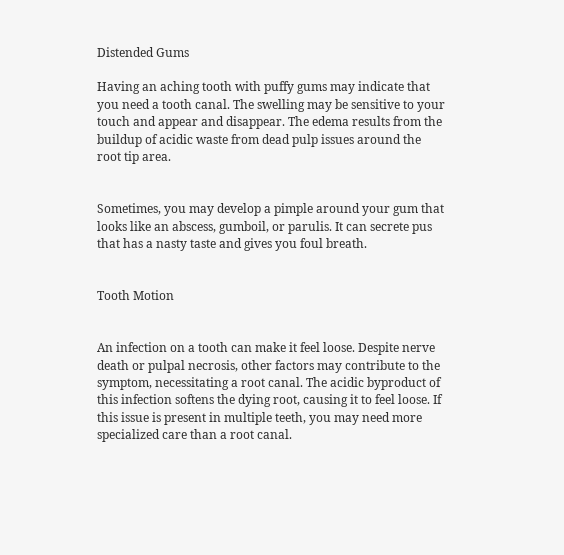Distended Gums

Having an aching tooth with puffy gums may indicate that you need a tooth canal. The swelling may be sensitive to your touch and appear and disappear. The edema results from the buildup of acidic waste from dead pulp issues around the root tip area.


Sometimes, you may develop a pimple around your gum that looks like an abscess, gumboil, or parulis. It can secrete pus that has a nasty taste and gives you foul breath.


Tooth Motion


An infection on a tooth can make it feel loose. Despite nerve death or pulpal necrosis, other factors may contribute to the symptom, necessitating a root canal. The acidic byproduct of this infection softens the dying root, causing it to feel loose. If this issue is present in multiple teeth, you may need more specialized care than a root canal.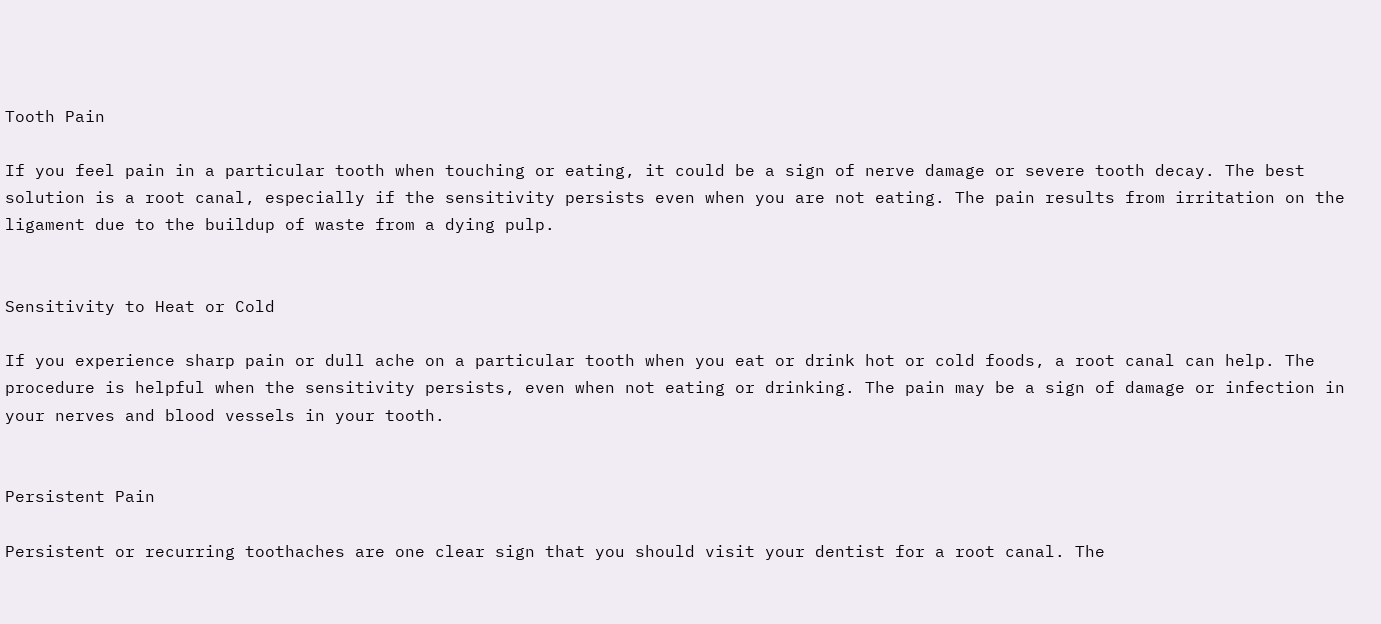Tooth Pain

If you feel pain in a particular tooth when touching or eating, it could be a sign of nerve damage or severe tooth decay. The best solution is a root canal, especially if the sensitivity persists even when you are not eating. The pain results from irritation on the ligament due to the buildup of waste from a dying pulp.


Sensitivity to Heat or Cold

If you experience sharp pain or dull ache on a particular tooth when you eat or drink hot or cold foods, a root canal can help. The procedure is helpful when the sensitivity persists, even when not eating or drinking. The pain may be a sign of damage or infection in your nerves and blood vessels in your tooth.


Persistent Pain

Persistent or recurring toothaches are one clear sign that you should visit your dentist for a root canal. The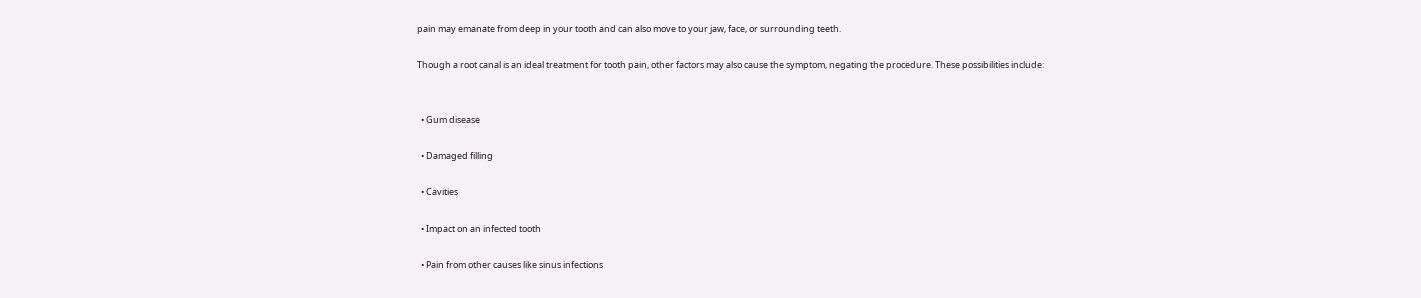pain may emanate from deep in your tooth and can also move to your jaw, face, or surrounding teeth.

Though a root canal is an ideal treatment for tooth pain, other factors may also cause the symptom, negating the procedure. These possibilities include:


  • Gum disease

  • Damaged filling

  • Cavities

  • Impact on an infected tooth

  • Pain from other causes like sinus infections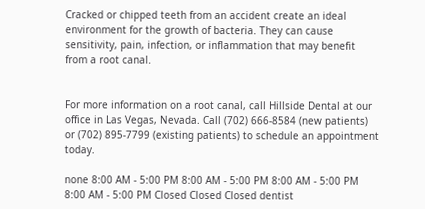Cracked or chipped teeth from an accident create an ideal environment for the growth of bacteria. They can cause sensitivity, pain, infection, or inflammation that may benefit from a root canal.


For more information on a root canal, call Hillside Dental at our office in Las Vegas, Nevada. Call (702) 666-8584 (new patients) or (702) 895-7799 (existing patients) to schedule an appointment today.

none 8:00 AM - 5:00 PM 8:00 AM - 5:00 PM 8:00 AM - 5:00 PM 8:00 AM - 5:00 PM Closed Closed Closed dentist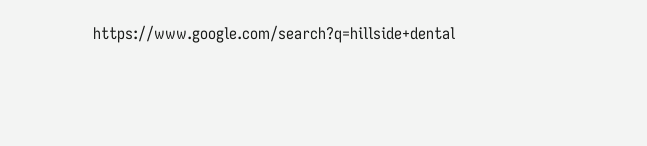https://www.google.com/search?q=hillside+dental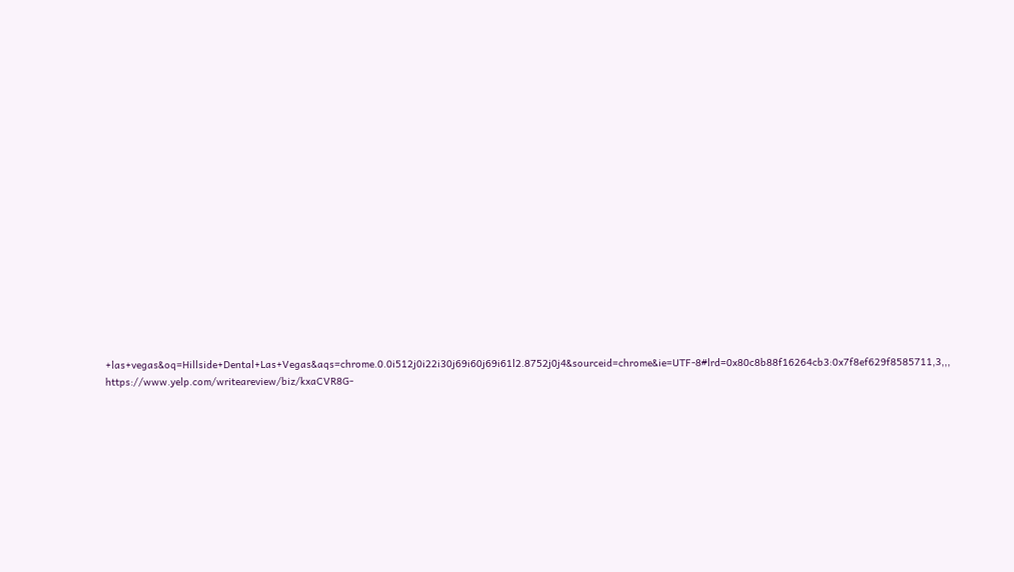+las+vegas&oq=Hillside+Dental+Las+Vegas&aqs=chrome.0.0i512j0i22i30j69i60j69i61l2.8752j0j4&sourceid=chrome&ie=UTF-8#lrd=0x80c8b88f16264cb3:0x7f8ef629f8585711,3,,, https://www.yelp.com/writeareview/biz/kxaCVR8G-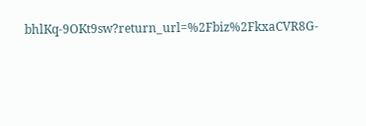bhlKq-9OKt9sw?return_url=%2Fbiz%2FkxaCVR8G-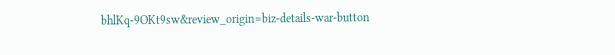bhlKq-9OKt9sw&review_origin=biz-details-war-button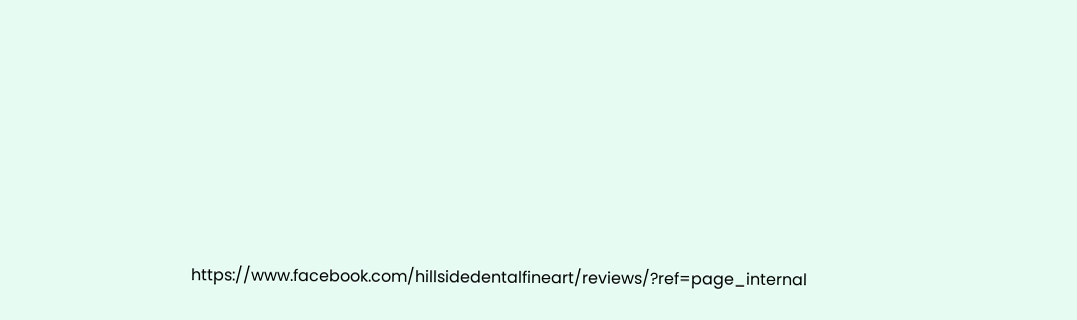https://www.facebook.com/hillsidedentalfineart/reviews/?ref=page_internal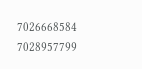7026668584 7028957799